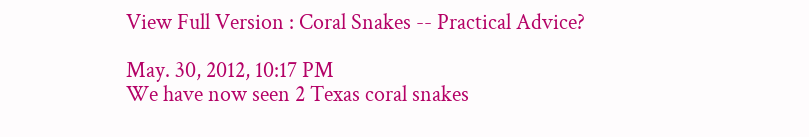View Full Version : Coral Snakes -- Practical Advice?

May. 30, 2012, 10:17 PM
We have now seen 2 Texas coral snakes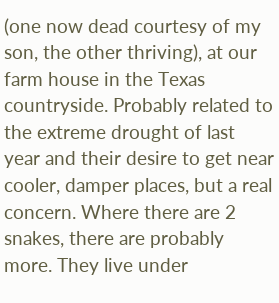(one now dead courtesy of my son, the other thriving), at our farm house in the Texas countryside. Probably related to the extreme drought of last year and their desire to get near cooler, damper places, but a real concern. Where there are 2 snakes, there are probably more. They live under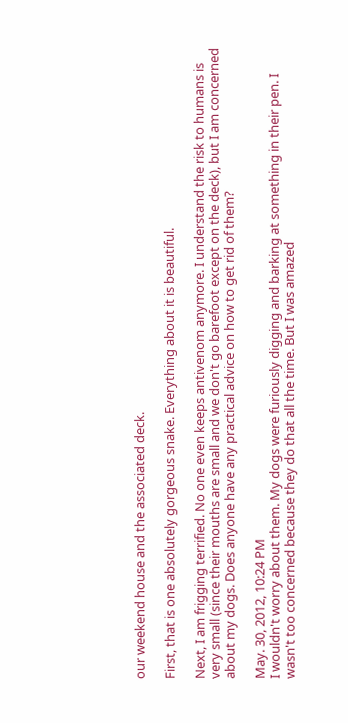our weekend house and the associated deck.

First, that is one absolutely gorgeous snake. Everything about it is beautiful.

Next, I am frigging terrified. No one even keeps antivenom anymore. I understand the risk to humans is very small (since their mouths are small and we don't go barefoot except on the deck), but I am concerned about my dogs. Does anyone have any practical advice on how to get rid of them?

May. 30, 2012, 10:24 PM
I wouldn't worry about them. My dogs were furiously digging and barking at something in their pen. I wasn't too concerned because they do that all the time. But I was amazed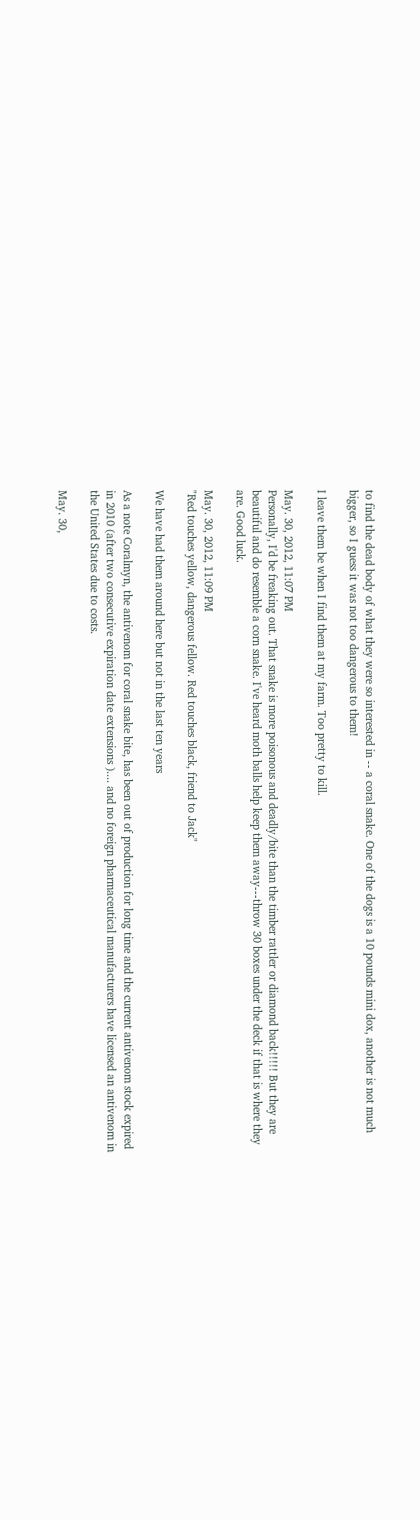to find the dead body of what they were so interested in -- a coral snake. One of the dogs is a 10 pounds mini dox, another is not much bigger, so I guess it was not too dangerous to them!

I leave them be when I find them at my farm. Too pretty to kill.

May. 30, 2012, 11:07 PM
Personally, I'd be freaking out. That snake is more poisonous and deadly/bite than the timber rattler or diamond back!!!!! But they are beautiful and do resemble a corn snake. I've heard moth balls help keep them away---throw 30 boxes under the deck if that is where they are. Good luck.

May. 30, 2012, 11:09 PM
"Red touches yellow, dangerous fellow. Red touches black, friend to Jack"

We have had them around here but not in the last ten years

As a note Coralmyn, the antivenom for coral snake bite, has been out of production for long time and the current antivenom stock expired in 2010 (after two consecutive expiration date extensions ).... and no foreign pharmaceutical manufacturers have licensed an antivenom in the United States due to costs.

May. 30,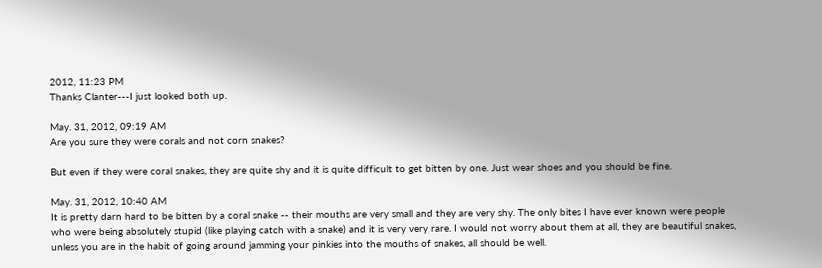2012, 11:23 PM
Thanks Clanter---I just looked both up.

May. 31, 2012, 09:19 AM
Are you sure they were corals and not corn snakes?

But even if they were coral snakes, they are quite shy and it is quite difficult to get bitten by one. Just wear shoes and you should be fine.

May. 31, 2012, 10:40 AM
It is pretty darn hard to be bitten by a coral snake -- their mouths are very small and they are very shy. The only bites I have ever known were people who were being absolutely stupid (like playing catch with a snake) and it is very very rare. I would not worry about them at all, they are beautiful snakes, unless you are in the habit of going around jamming your pinkies into the mouths of snakes, all should be well.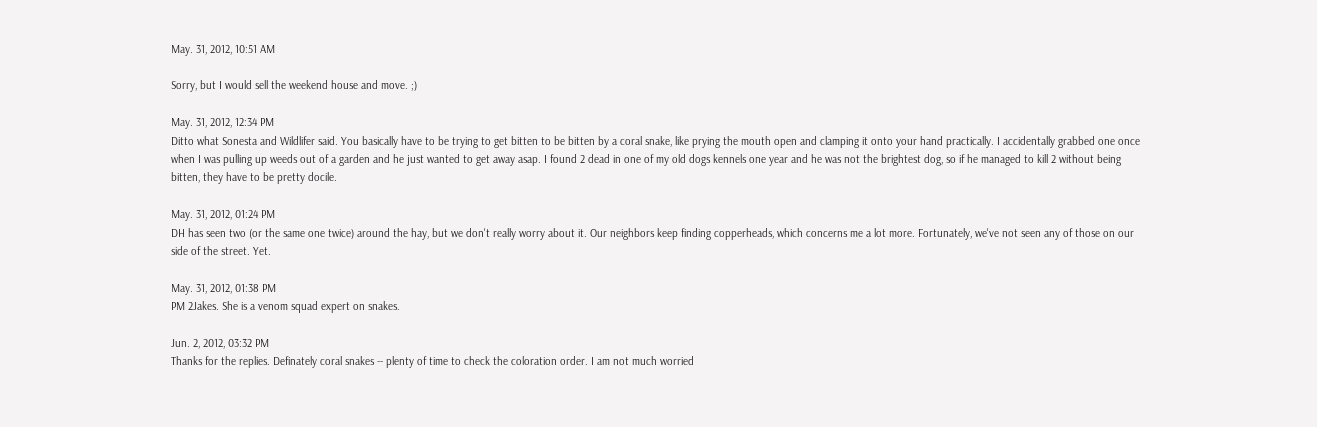May. 31, 2012, 10:51 AM

Sorry, but I would sell the weekend house and move. ;)

May. 31, 2012, 12:34 PM
Ditto what Sonesta and Wildlifer said. You basically have to be trying to get bitten to be bitten by a coral snake, like prying the mouth open and clamping it onto your hand practically. I accidentally grabbed one once when I was pulling up weeds out of a garden and he just wanted to get away asap. I found 2 dead in one of my old dogs kennels one year and he was not the brightest dog, so if he managed to kill 2 without being bitten, they have to be pretty docile.

May. 31, 2012, 01:24 PM
DH has seen two (or the same one twice) around the hay, but we don't really worry about it. Our neighbors keep finding copperheads, which concerns me a lot more. Fortunately, we've not seen any of those on our side of the street. Yet.

May. 31, 2012, 01:38 PM
PM 2Jakes. She is a venom squad expert on snakes.

Jun. 2, 2012, 03:32 PM
Thanks for the replies. Definately coral snakes -- plenty of time to check the coloration order. I am not much worried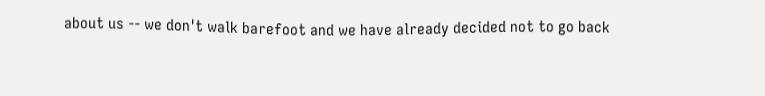about us -- we don't walk barefoot and we have already decided not to go back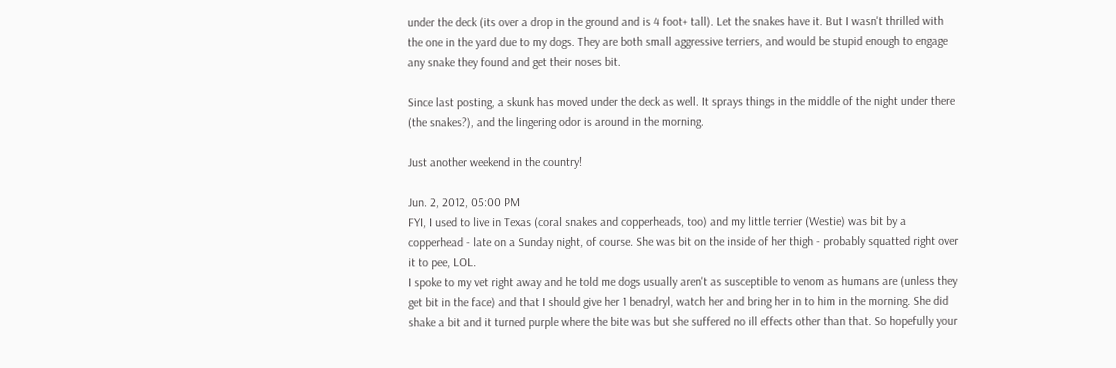under the deck (its over a drop in the ground and is 4 foot+ tall). Let the snakes have it. But I wasn't thrilled with the one in the yard due to my dogs. They are both small aggressive terriers, and would be stupid enough to engage any snake they found and get their noses bit.

Since last posting, a skunk has moved under the deck as well. It sprays things in the middle of the night under there (the snakes?), and the lingering odor is around in the morning.

Just another weekend in the country!

Jun. 2, 2012, 05:00 PM
FYI, I used to live in Texas (coral snakes and copperheads, too) and my little terrier (Westie) was bit by a copperhead - late on a Sunday night, of course. She was bit on the inside of her thigh - probably squatted right over it to pee, LOL.
I spoke to my vet right away and he told me dogs usually aren't as susceptible to venom as humans are (unless they get bit in the face) and that I should give her 1 benadryl, watch her and bring her in to him in the morning. She did shake a bit and it turned purple where the bite was but she suffered no ill effects other than that. So hopefully your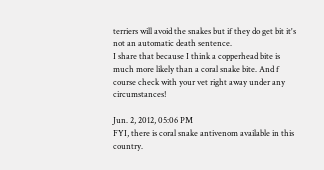terriers will avoid the snakes but if they do get bit it's not an automatic death sentence.
I share that because I think a copperhead bite is much more likely than a coral snake bite. And f course check with your vet right away under any circumstances!

Jun. 2, 2012, 05:06 PM
FYI, there is coral snake antivenom available in this country.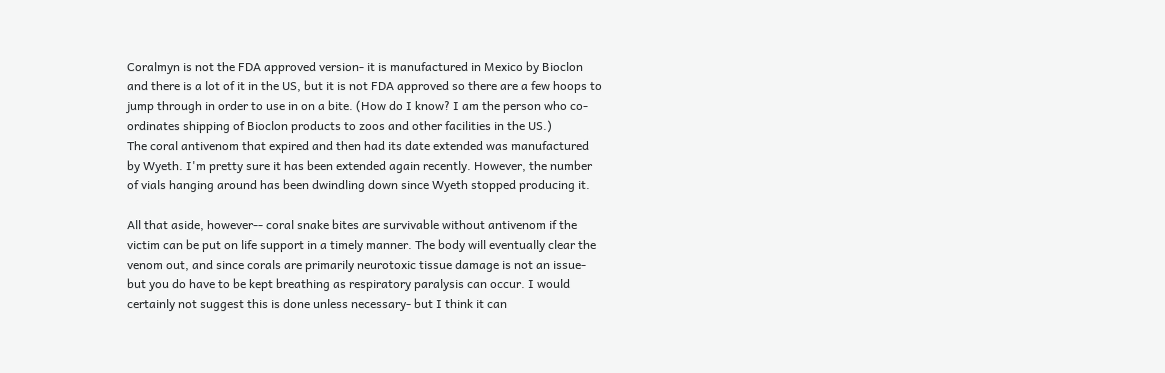Coralmyn is not the FDA approved version- it is manufactured in Mexico by Bioclon and there is a lot of it in the US, but it is not FDA approved so there are a few hoops to jump through in order to use in on a bite. (How do I know? I am the person who co-ordinates shipping of Bioclon products to zoos and other facilities in the US.)
The coral antivenom that expired and then had its date extended was manufactured by Wyeth. I'm pretty sure it has been extended again recently. However, the number of vials hanging around has been dwindling down since Wyeth stopped producing it.

All that aside, however-- coral snake bites are survivable without antivenom if the victim can be put on life support in a timely manner. The body will eventually clear the venom out, and since corals are primarily neurotoxic tissue damage is not an issue- but you do have to be kept breathing as respiratory paralysis can occur. I would certainly not suggest this is done unless necessary- but I think it can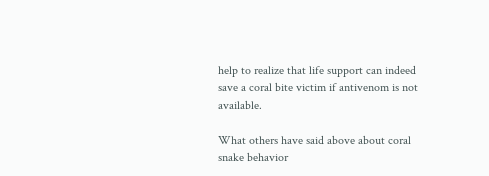help to realize that life support can indeed save a coral bite victim if antivenom is not available.

What others have said above about coral snake behavior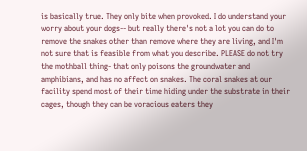is basically true. They only bite when provoked. I do understand your worry about your dogs-- but really there's not a lot you can do to remove the snakes other than remove where they are living, and I'm not sure that is feasible from what you describe. PLEASE do not try the mothball thing- that only poisons the groundwater and amphibians, and has no affect on snakes. The coral snakes at our facility spend most of their time hiding under the substrate in their cages, though they can be voracious eaters they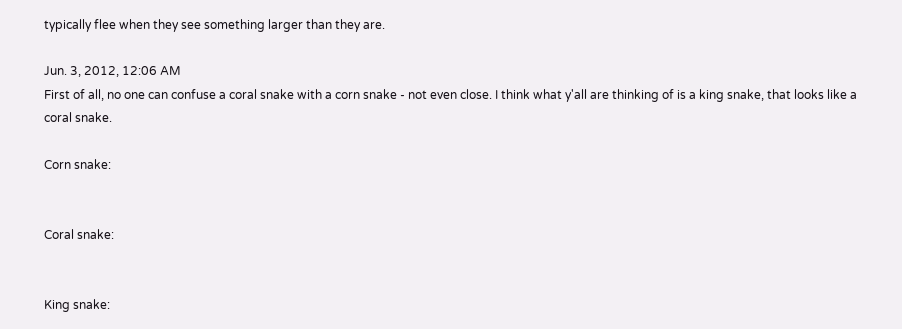typically flee when they see something larger than they are.

Jun. 3, 2012, 12:06 AM
First of all, no one can confuse a coral snake with a corn snake - not even close. I think what y'all are thinking of is a king snake, that looks like a coral snake.

Corn snake:


Coral snake:


King snake: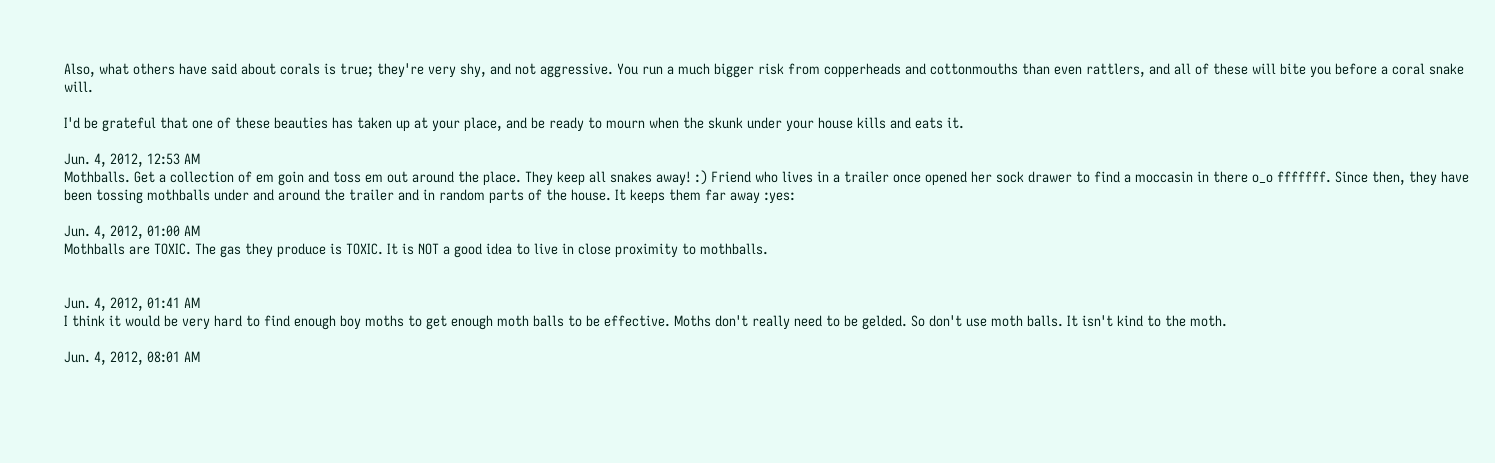Also, what others have said about corals is true; they're very shy, and not aggressive. You run a much bigger risk from copperheads and cottonmouths than even rattlers, and all of these will bite you before a coral snake will.

I'd be grateful that one of these beauties has taken up at your place, and be ready to mourn when the skunk under your house kills and eats it.

Jun. 4, 2012, 12:53 AM
Mothballs. Get a collection of em goin and toss em out around the place. They keep all snakes away! :) Friend who lives in a trailer once opened her sock drawer to find a moccasin in there o_o fffffff. Since then, they have been tossing mothballs under and around the trailer and in random parts of the house. It keeps them far away :yes:

Jun. 4, 2012, 01:00 AM
Mothballs are TOXIC. The gas they produce is TOXIC. It is NOT a good idea to live in close proximity to mothballs.


Jun. 4, 2012, 01:41 AM
I think it would be very hard to find enough boy moths to get enough moth balls to be effective. Moths don't really need to be gelded. So don't use moth balls. It isn't kind to the moth.

Jun. 4, 2012, 08:01 AM